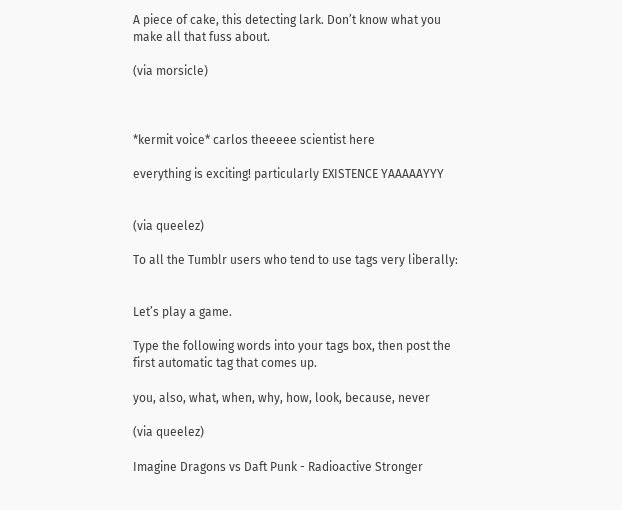A piece of cake, this detecting lark. Don’t know what you make all that fuss about.

(via morsicle)



*kermit voice* carlos theeeee scientist here

everything is exciting! particularly EXISTENCE YAAAAAYYY


(via queelez)

To all the Tumblr users who tend to use tags very liberally:


Let’s play a game.

Type the following words into your tags box, then post the first automatic tag that comes up.

you, also, what, when, why, how, look, because, never

(via queelez)

Imagine Dragons vs Daft Punk - Radioactive Stronger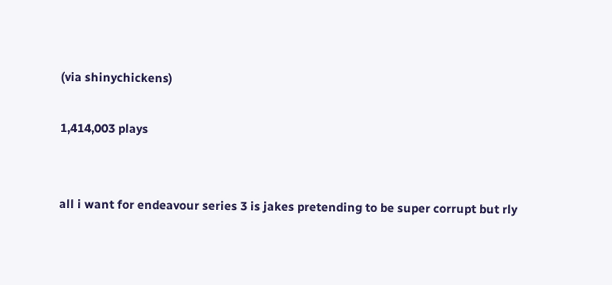(via shinychickens)

1,414,003 plays


all i want for endeavour series 3 is jakes pretending to be super corrupt but rly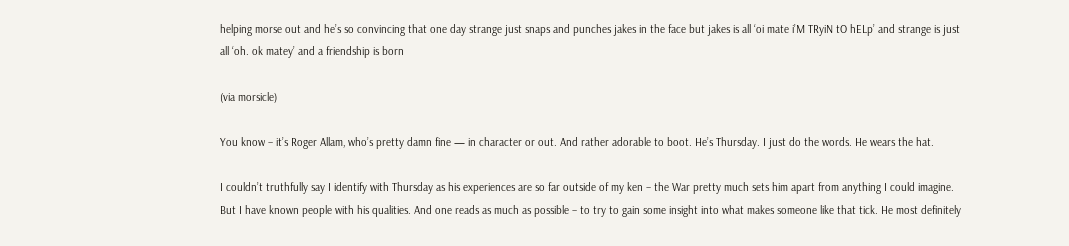helping morse out and he’s so convincing that one day strange just snaps and punches jakes in the face but jakes is all ‘oi mate i’M TRyiN tO hELp’ and strange is just all ‘oh. ok matey’ and a friendship is born

(via morsicle)

You know – it’s Roger Allam, who’s pretty damn fine — in character or out. And rather adorable to boot. He’s Thursday. I just do the words. He wears the hat.

I couldn’t truthfully say I identify with Thursday as his experiences are so far outside of my ken – the War pretty much sets him apart from anything I could imagine. But I have known people with his qualities. And one reads as much as possible – to try to gain some insight into what makes someone like that tick. He most definitely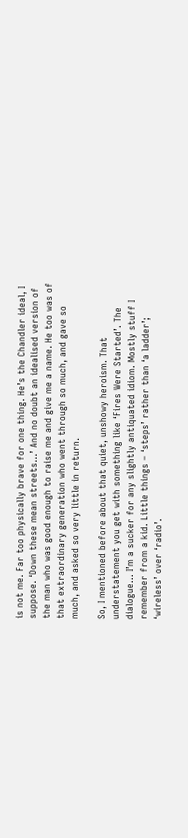is not me. Far too physically brave for one thing. He’s the Chandler ideal, I suppose. ‘Down these mean streets…’ And no doubt an idealised version of the man who was good enough to raise me and give me a name. He too was of that extraordinary generation who went through so much, and gave so much, and asked so very little in return.

So, I mentioned before about that quiet, unshowy heroism. That understatement you get with something like ‘Fires Were Started’. The dialogue… I’m a sucker for any slightly antiquated idiom. Mostly stuff I remember from a kid. Little things – ‘steps’ rather than ‘a ladder’; ‘wireless’ over ‘radio’.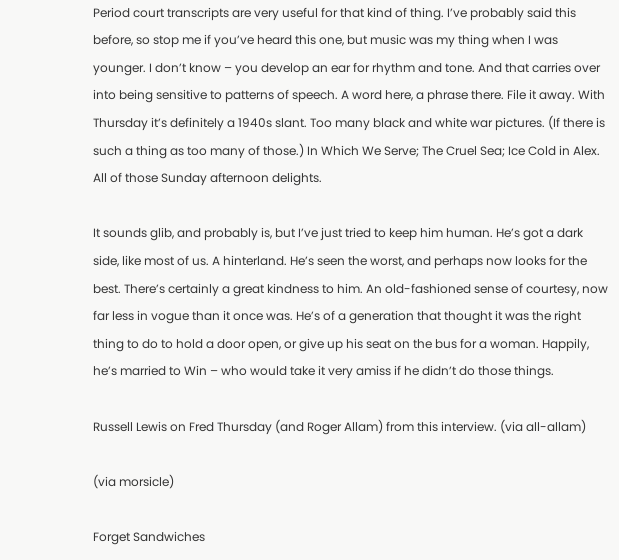Period court transcripts are very useful for that kind of thing. I’ve probably said this before, so stop me if you’ve heard this one, but music was my thing when I was younger. I don’t know – you develop an ear for rhythm and tone. And that carries over into being sensitive to patterns of speech. A word here, a phrase there. File it away. With Thursday it’s definitely a 1940s slant. Too many black and white war pictures. (If there is such a thing as too many of those.) In Which We Serve; The Cruel Sea; Ice Cold in Alex. All of those Sunday afternoon delights.

It sounds glib, and probably is, but I’ve just tried to keep him human. He’s got a dark side, like most of us. A hinterland. He’s seen the worst, and perhaps now looks for the best. There’s certainly a great kindness to him. An old-fashioned sense of courtesy, now far less in vogue than it once was. He’s of a generation that thought it was the right thing to do to hold a door open, or give up his seat on the bus for a woman. Happily, he’s married to Win – who would take it very amiss if he didn’t do those things.

Russell Lewis on Fred Thursday (and Roger Allam) from this interview. (via all-allam)

(via morsicle)

Forget Sandwiches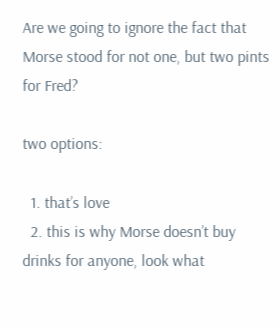Are we going to ignore the fact that Morse stood for not one, but two pints for Fred?

two options:

  1. that’s love
  2. this is why Morse doesn’t buy drinks for anyone, look what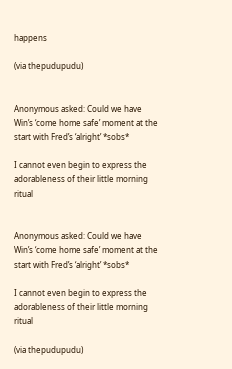happens

(via thepudupudu)


Anonymous asked: Could we have Win’s ‘come home safe’ moment at the start with Fred’s ‘alright’ *sobs*

I cannot even begin to express the adorableness of their little morning ritual


Anonymous asked: Could we have Win’s ‘come home safe’ moment at the start with Fred’s ‘alright’ *sobs*

I cannot even begin to express the adorableness of their little morning ritual

(via thepudupudu)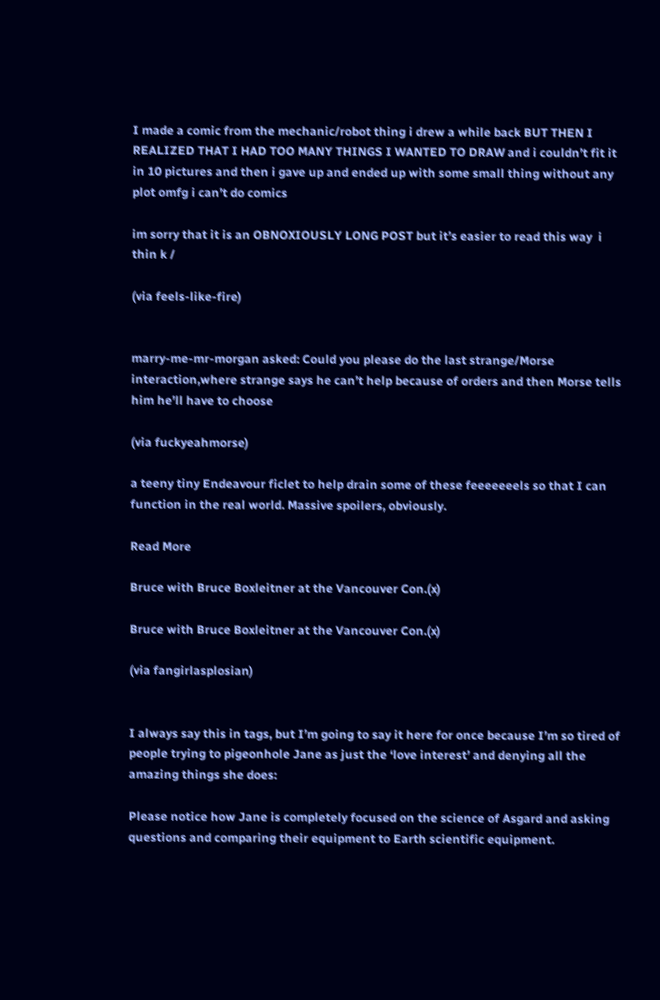I made a comic from the mechanic/robot thing i drew a while back BUT THEN I REALIZED THAT I HAD TOO MANY THINGS I WANTED TO DRAW and i couldn’t fit it in 10 pictures and then i gave up and ended up with some small thing without any plot omfg i can’t do comics

im sorry that it is an OBNOXIOUSLY LONG POST but it’s easier to read this way  i thin k /

(via feels-like-fire)


marry-me-mr-morgan asked: Could you please do the last strange/Morse interaction,where strange says he can’t help because of orders and then Morse tells him he’ll have to choose

(via fuckyeahmorse)

a teeny tiny Endeavour ficlet to help drain some of these feeeeeeels so that I can function in the real world. Massive spoilers, obviously.

Read More

Bruce with Bruce Boxleitner at the Vancouver Con.(x)

Bruce with Bruce Boxleitner at the Vancouver Con.(x)

(via fangirlasplosian)


I always say this in tags, but I’m going to say it here for once because I’m so tired of people trying to pigeonhole Jane as just the ‘love interest’ and denying all the amazing things she does:

Please notice how Jane is completely focused on the science of Asgard and asking questions and comparing their equipment to Earth scientific equipment.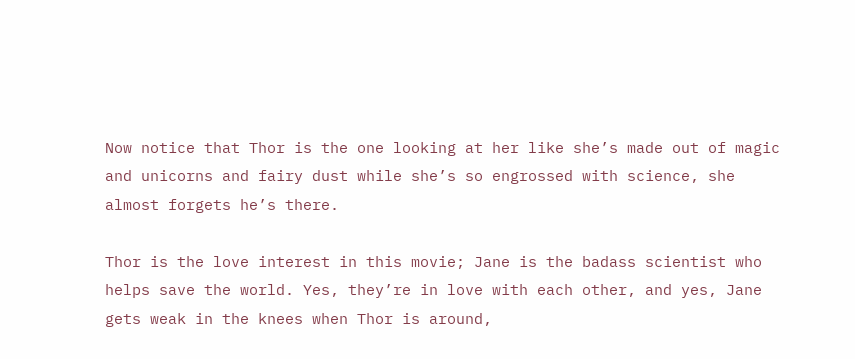Now notice that Thor is the one looking at her like she’s made out of magic and unicorns and fairy dust while she’s so engrossed with science, she almost forgets he’s there.

Thor is the love interest in this movie; Jane is the badass scientist who helps save the world. Yes, they’re in love with each other, and yes, Jane gets weak in the knees when Thor is around,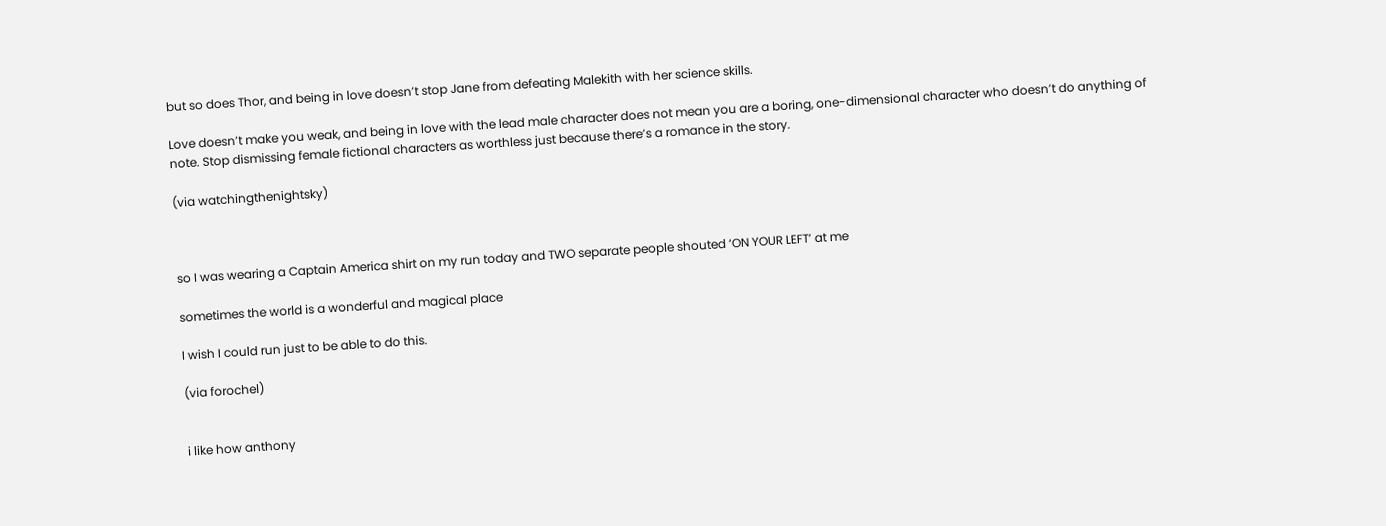but so does Thor, and being in love doesn’t stop Jane from defeating Malekith with her science skills.

Love doesn’t make you weak, and being in love with the lead male character does not mean you are a boring, one-dimensional character who doesn’t do anything of note. Stop dismissing female fictional characters as worthless just because there’s a romance in the story.

(via watchingthenightsky)



so I was wearing a Captain America shirt on my run today and TWO separate people shouted ‘ON YOUR LEFT’ at me

sometimes the world is a wonderful and magical place

I wish I could run just to be able to do this.

(via forochel)


i like how anthony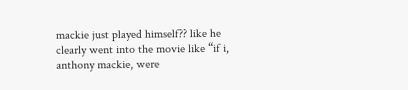mackie just played himself?? like he clearly went into the movie like “if i, anthony mackie, were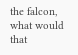the falcon, what would that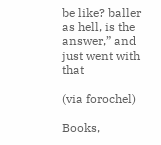be like? baller as hell, is the answer,” and just went with that

(via forochel)

Books,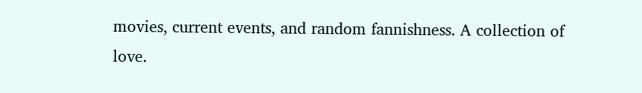movies, current events, and random fannishness. A collection of love.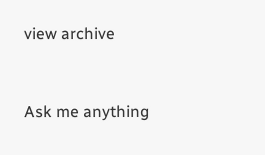view archive


Ask me anything